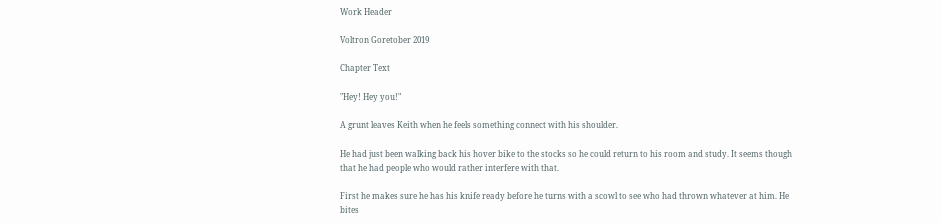Work Header

Voltron Goretober 2019

Chapter Text

"Hey! Hey you!"

A grunt leaves Keith when he feels something connect with his shoulder.

He had just been walking back his hover bike to the stocks so he could return to his room and study. It seems though that he had people who would rather interfere with that.

First he makes sure he has his knife ready before he turns with a scowl to see who had thrown whatever at him. He bites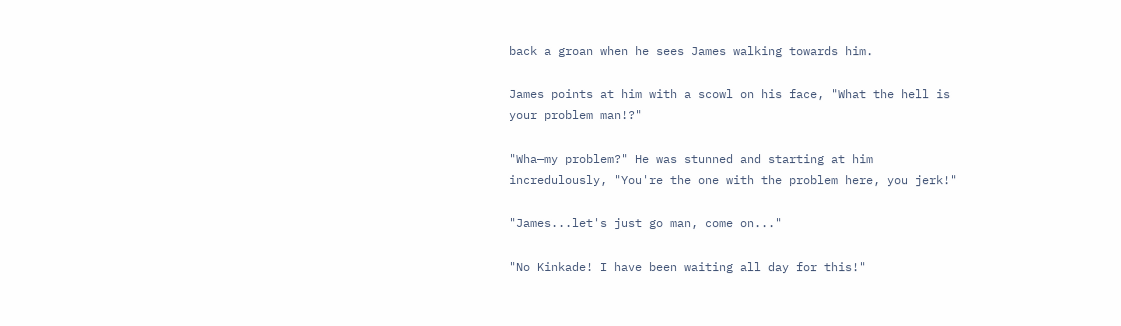back a groan when he sees James walking towards him.

James points at him with a scowl on his face, "What the hell is your problem man!?"

"Wha—my problem?" He was stunned and starting at him incredulously, "You're the one with the problem here, you jerk!"

"James...let's just go man, come on..."

"No Kinkade! I have been waiting all day for this!"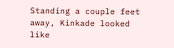Standing a couple feet away, Kinkade looked like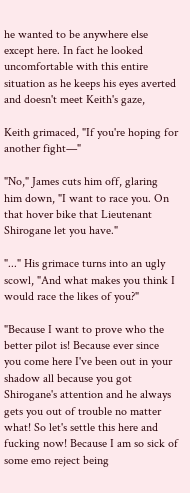he wanted to be anywhere else except here. In fact he looked uncomfortable with this entire situation as he keeps his eyes averted and doesn't meet Keith's gaze,

Keith grimaced, "If you're hoping for another fight—"

"No," James cuts him off, glaring him down, "I want to race you. On that hover bike that Lieutenant Shirogane let you have."

"..." His grimace turns into an ugly scowl, "And what makes you think I would race the likes of you?"

"Because I want to prove who the better pilot is! Because ever since you come here I've been out in your shadow all because you got Shirogane's attention and he always gets you out of trouble no matter what! So let's settle this here and fucking now! Because I am so sick of some emo reject being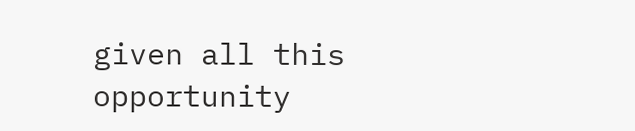given all this opportunity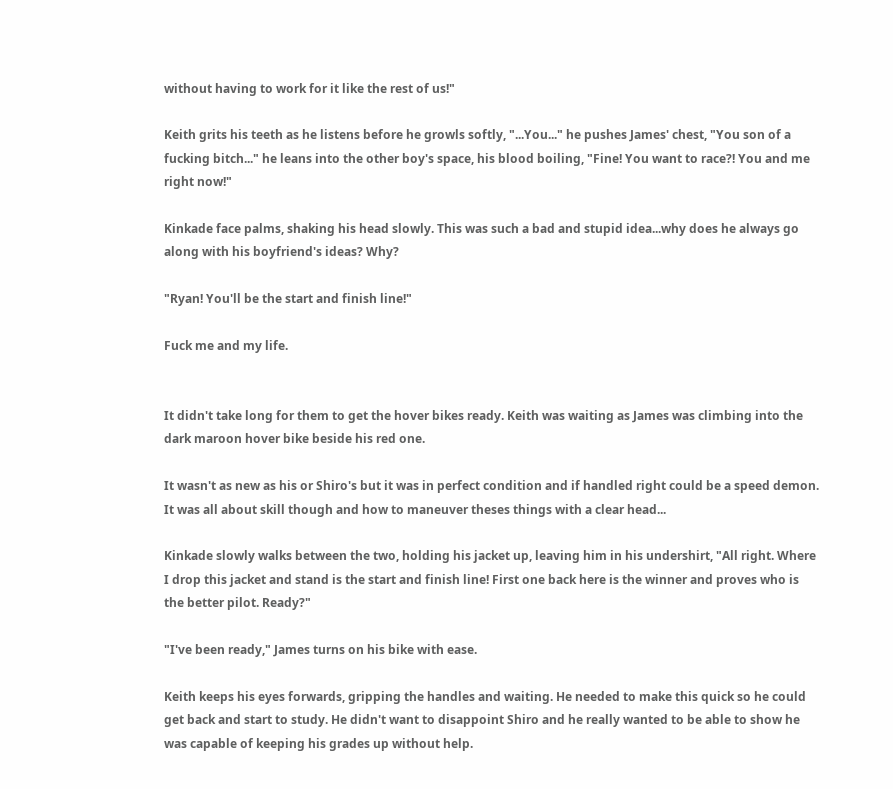without having to work for it like the rest of us!"

Keith grits his teeth as he listens before he growls softly, "...You..." he pushes James' chest, "You son of a fucking bitch..." he leans into the other boy's space, his blood boiling, "Fine! You want to race?! You and me right now!"

Kinkade face palms, shaking his head slowly. This was such a bad and stupid idea...why does he always go along with his boyfriend's ideas? Why?

"Ryan! You'll be the start and finish line!"

Fuck me and my life.


It didn't take long for them to get the hover bikes ready. Keith was waiting as James was climbing into the dark maroon hover bike beside his red one.

It wasn't as new as his or Shiro's but it was in perfect condition and if handled right could be a speed demon. It was all about skill though and how to maneuver theses things with a clear head...

Kinkade slowly walks between the two, holding his jacket up, leaving him in his undershirt, "All right. Where I drop this jacket and stand is the start and finish line! First one back here is the winner and proves who is the better pilot. Ready?"

"I've been ready," James turns on his bike with ease.

Keith keeps his eyes forwards, gripping the handles and waiting. He needed to make this quick so he could get back and start to study. He didn't want to disappoint Shiro and he really wanted to be able to show he was capable of keeping his grades up without help.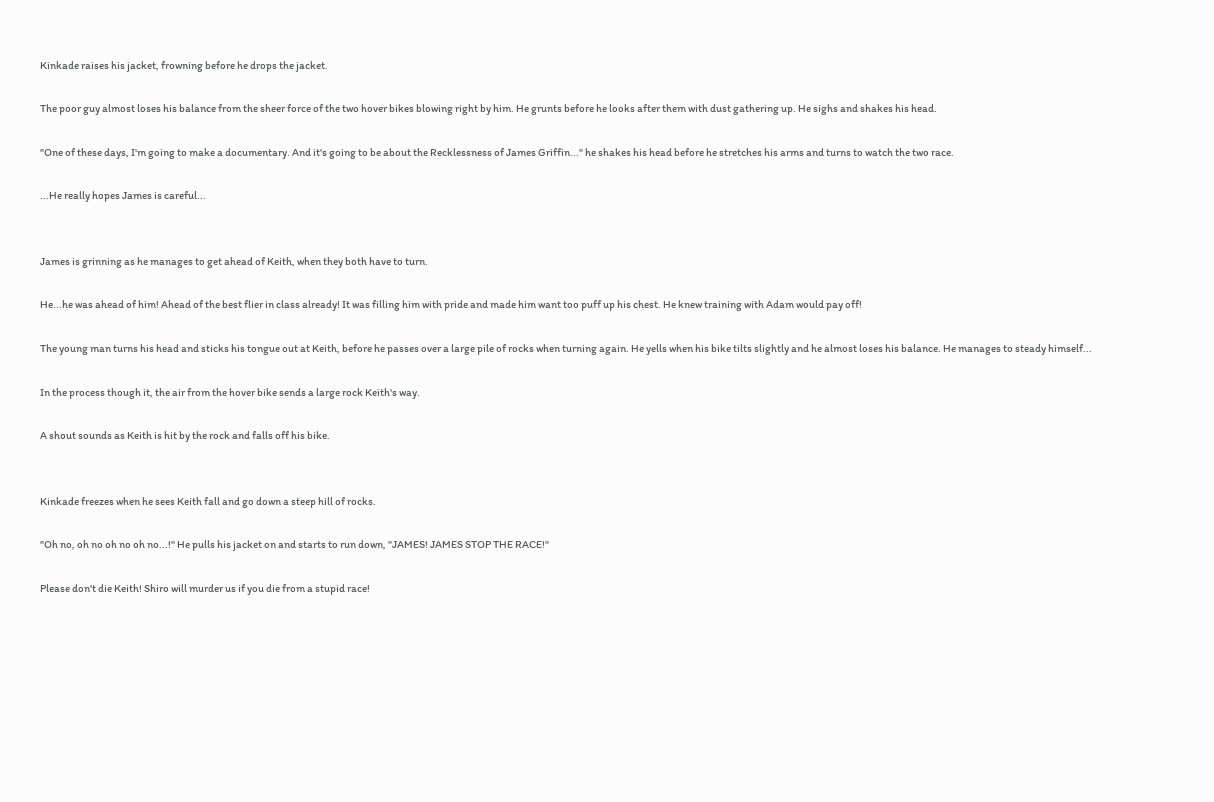Kinkade raises his jacket, frowning before he drops the jacket.

The poor guy almost loses his balance from the sheer force of the two hover bikes blowing right by him. He grunts before he looks after them with dust gathering up. He sighs and shakes his head.

"One of these days, I'm going to make a documentary. And it's going to be about the Recklessness of James Griffin..." he shakes his head before he stretches his arms and turns to watch the two race.

...He really hopes James is careful...


James is grinning as he manages to get ahead of Keith, when they both have to turn.

He...he was ahead of him! Ahead of the best flier in class already! It was filling him with pride and made him want too puff up his chest. He knew training with Adam would pay off!

The young man turns his head and sticks his tongue out at Keith, before he passes over a large pile of rocks when turning again. He yells when his bike tilts slightly and he almost loses his balance. He manages to steady himself...

In the process though it, the air from the hover bike sends a large rock Keith's way.

A shout sounds as Keith is hit by the rock and falls off his bike.


Kinkade freezes when he sees Keith fall and go down a steep hill of rocks.

"Oh no, oh no oh no oh no...!" He pulls his jacket on and starts to run down, "JAMES! JAMES STOP THE RACE!"

Please don't die Keith! Shiro will murder us if you die from a stupid race!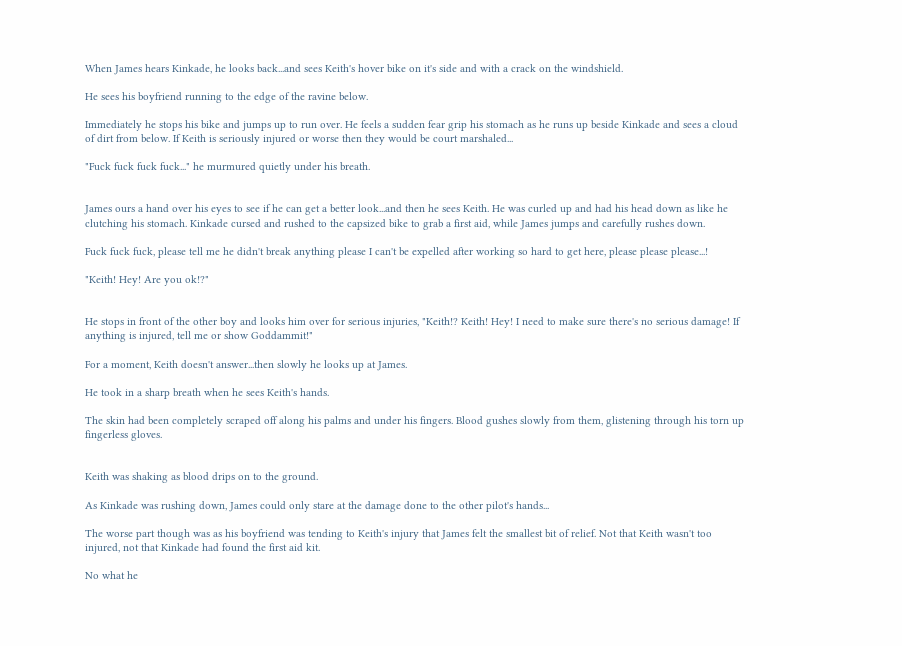When James hears Kinkade, he looks back...and sees Keith's hover bike on it's side and with a crack on the windshield.

He sees his boyfriend running to the edge of the ravine below.

Immediately he stops his bike and jumps up to run over. He feels a sudden fear grip his stomach as he runs up beside Kinkade and sees a cloud of dirt from below. If Keith is seriously injured or worse then they would be court marshaled...

"Fuck fuck fuck fuck..." he murmured quietly under his breath.


James ours a hand over his eyes to see if he can get a better look...and then he sees Keith. He was curled up and had his head down as like he clutching his stomach. Kinkade cursed and rushed to the capsized bike to grab a first aid, while James jumps and carefully rushes down.

Fuck fuck fuck, please tell me he didn't break anything please I can't be expelled after working so hard to get here, please please please...!

"Keith! Hey! Are you ok!?"


He stops in front of the other boy and looks him over for serious injuries, "Keith!? Keith! Hey! I need to make sure there's no serious damage! If anything is injured, tell me or show Goddammit!"

For a moment, Keith doesn't answer...then slowly he looks up at James.

He took in a sharp breath when he sees Keith's hands.

The skin had been completely scraped off along his palms and under his fingers. Blood gushes slowly from them, glistening through his torn up fingerless gloves.


Keith was shaking as blood drips on to the ground.

As Kinkade was rushing down, James could only stare at the damage done to the other pilot's hands...

The worse part though was as his boyfriend was tending to Keith's injury that James felt the smallest bit of relief. Not that Keith wasn't too injured, not that Kinkade had found the first aid kit.

No what he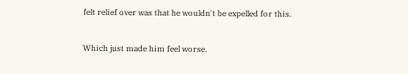felt relief over was that he wouldn't be expelled for this.

Which just made him feel worse.